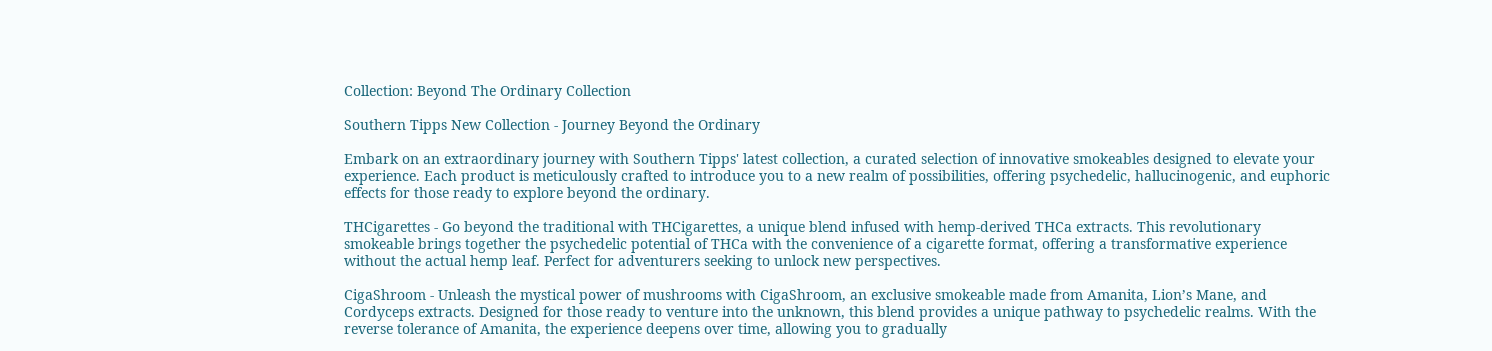Collection: Beyond The Ordinary Collection

Southern Tipps New Collection - Journey Beyond the Ordinary

Embark on an extraordinary journey with Southern Tipps' latest collection, a curated selection of innovative smokeables designed to elevate your experience. Each product is meticulously crafted to introduce you to a new realm of possibilities, offering psychedelic, hallucinogenic, and euphoric effects for those ready to explore beyond the ordinary.

THCigarettes - Go beyond the traditional with THCigarettes, a unique blend infused with hemp-derived THCa extracts. This revolutionary smokeable brings together the psychedelic potential of THCa with the convenience of a cigarette format, offering a transformative experience without the actual hemp leaf. Perfect for adventurers seeking to unlock new perspectives.

CigaShroom - Unleash the mystical power of mushrooms with CigaShroom, an exclusive smokeable made from Amanita, Lion’s Mane, and Cordyceps extracts. Designed for those ready to venture into the unknown, this blend provides a unique pathway to psychedelic realms. With the reverse tolerance of Amanita, the experience deepens over time, allowing you to gradually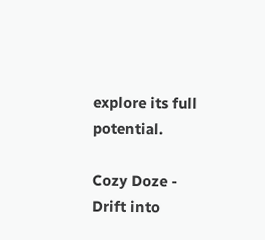explore its full potential.

Cozy Doze - Drift into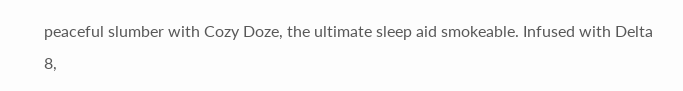peaceful slumber with Cozy Doze, the ultimate sleep aid smokeable. Infused with Delta 8,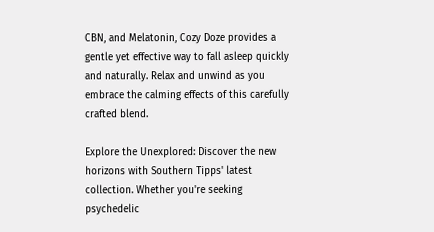CBN, and Melatonin, Cozy Doze provides a gentle yet effective way to fall asleep quickly and naturally. Relax and unwind as you embrace the calming effects of this carefully crafted blend.

Explore the Unexplored: Discover the new horizons with Southern Tipps' latest collection. Whether you're seeking psychedelic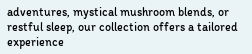adventures, mystical mushroom blends, or restful sleep, our collection offers a tailored experience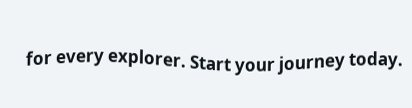for every explorer. Start your journey today.